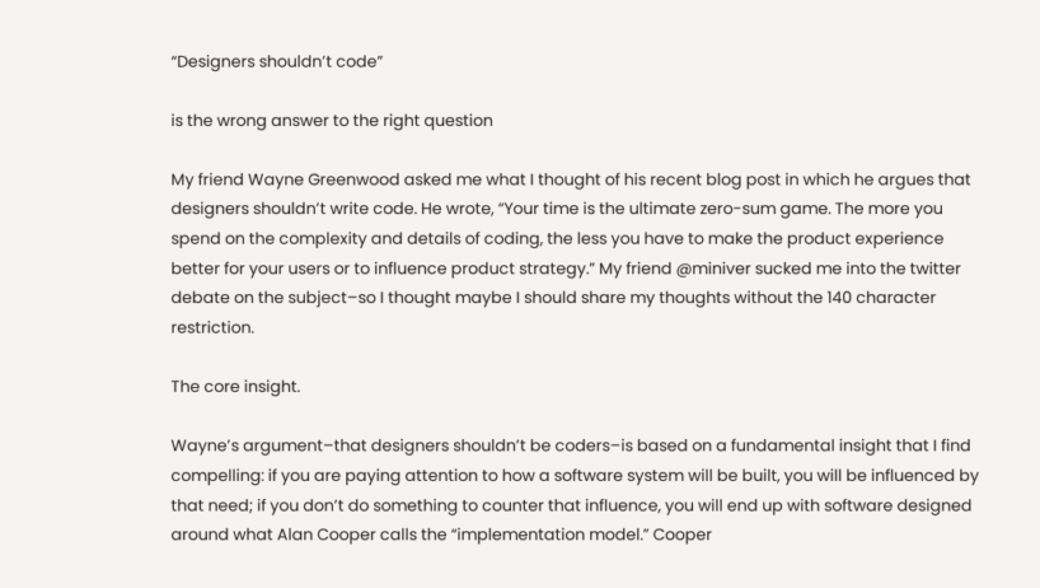“Designers shouldn’t code”

is the wrong answer to the right question

My friend Wayne Greenwood asked me what I thought of his recent blog post in which he argues that designers shouldn’t write code. He wrote, “Your time is the ultimate zero-sum game. The more you spend on the complexity and details of coding, the less you have to make the product experience better for your users or to influence product strategy.” My friend @miniver sucked me into the twitter debate on the subject–so I thought maybe I should share my thoughts without the 140 character restriction.

The core insight.

Wayne’s argument–that designers shouldn’t be coders–is based on a fundamental insight that I find compelling: if you are paying attention to how a software system will be built, you will be influenced by that need; if you don’t do something to counter that influence, you will end up with software designed around what Alan Cooper calls the “implementation model.” Cooper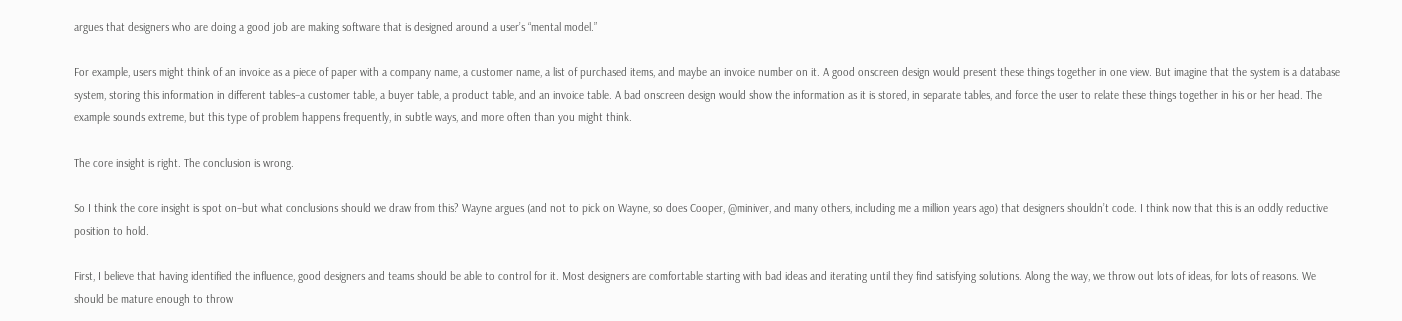argues that designers who are doing a good job are making software that is designed around a user’s “mental model.”

For example, users might think of an invoice as a piece of paper with a company name, a customer name, a list of purchased items, and maybe an invoice number on it. A good onscreen design would present these things together in one view. But imagine that the system is a database system, storing this information in different tables–a customer table, a buyer table, a product table, and an invoice table. A bad onscreen design would show the information as it is stored, in separate tables, and force the user to relate these things together in his or her head. The example sounds extreme, but this type of problem happens frequently, in subtle ways, and more often than you might think.

The core insight is right. The conclusion is wrong.

So I think the core insight is spot on–but what conclusions should we draw from this? Wayne argues (and not to pick on Wayne, so does Cooper, @miniver, and many others, including me a million years ago) that designers shouldn’t code. I think now that this is an oddly reductive position to hold.

First, I believe that having identified the influence, good designers and teams should be able to control for it. Most designers are comfortable starting with bad ideas and iterating until they find satisfying solutions. Along the way, we throw out lots of ideas, for lots of reasons. We should be mature enough to throw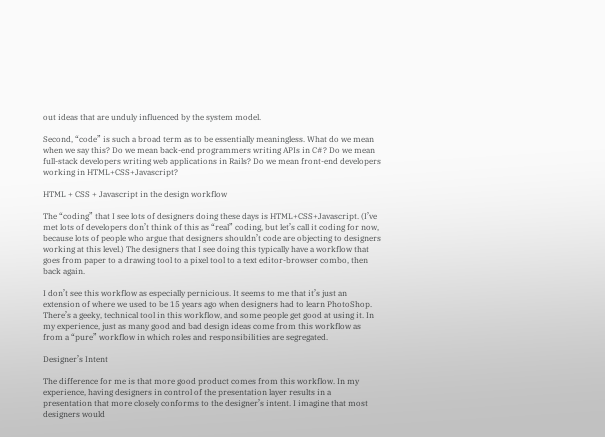out ideas that are unduly influenced by the system model.

Second, “code” is such a broad term as to be essentially meaningless. What do we mean when we say this? Do we mean back-end programmers writing APIs in C#? Do we mean full-stack developers writing web applications in Rails? Do we mean front-end developers working in HTML+CSS+Javascript?

HTML + CSS + Javascript in the design workflow

The “coding” that I see lots of designers doing these days is HTML+CSS+Javascript. (I’ve met lots of developers don’t think of this as “real” coding, but let’s call it coding for now, because lots of people who argue that designers shouldn’t code are objecting to designers working at this level.) The designers that I see doing this typically have a workflow that goes from paper to a drawing tool to a pixel tool to a text editor-browser combo, then back again.

I don’t see this workflow as especially pernicious. It seems to me that it’s just an extension of where we used to be 15 years ago when designers had to learn PhotoShop. There’s a geeky, technical tool in this workflow, and some people get good at using it. In my experience, just as many good and bad design ideas come from this workflow as from a “pure” workflow in which roles and responsibilities are segregated.

Designer’s Intent

The difference for me is that more good product comes from this workflow. In my experience, having designers in control of the presentation layer results in a presentation that more closely conforms to the designer’s intent. I imagine that most designers would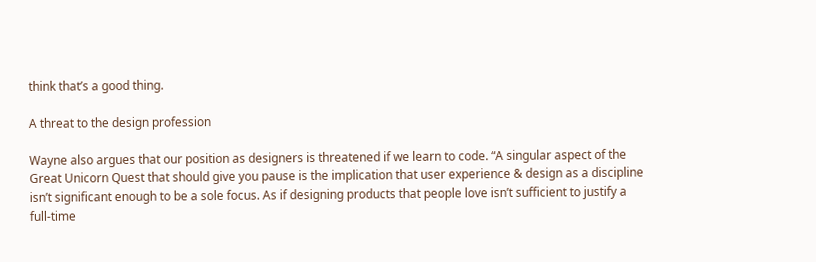think that’s a good thing.

A threat to the design profession

Wayne also argues that our position as designers is threatened if we learn to code. “A singular aspect of the Great Unicorn Quest that should give you pause is the implication that user experience & design as a discipline isn’t significant enough to be a sole focus. As if designing products that people love isn’t sufficient to justify a full-time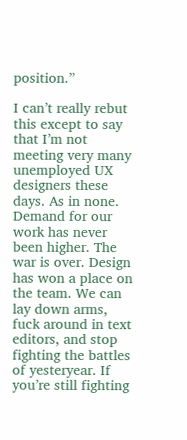position.”

I can’t really rebut this except to say that I’m not meeting very many unemployed UX designers these days. As in none. Demand for our work has never been higher. The war is over. Design has won a place on the team. We can lay down arms, fuck around in text editors, and stop fighting the battles of yesteryear. If you’re still fighting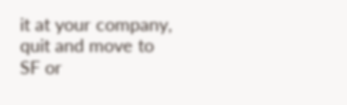it at your company, quit and move to SF or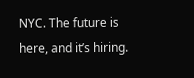NYC. The future is here, and it’s hiring.